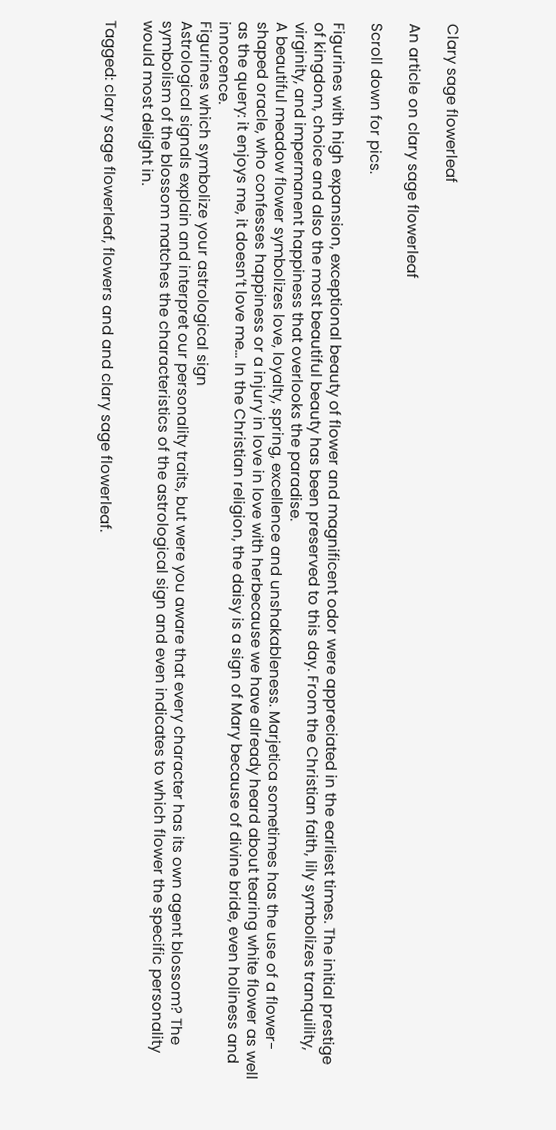Clary sage flowerleaf

An article on clary sage flowerleaf

Scroll down for pics.

Figurines with high expansion, exceptional beauty of flower and magnificent odor were appreciated in the earliest times. The initial prestige of kingdom, choice and also the most beautiful beauty has been preserved to this day. From the Christian faith, lily symbolizes tranquility, virginity, and impermanent happiness that overlooks the paradise.
A beautiful meadow flower symbolizes love, loyalty, spring, excellence and unshakableness. Marjetica sometimes has the use of a flower-shaped oracle, who confesses happiness or a injury in love in love with herbecause we have already heard about tearing white flower as well as the query: it enjoys me, it doesn’t love me… In the Christian religion, the daisy is a sign of Mary because of divine bride, even holiness and innocence.
Figurines which symbolize your astrological sign
Astrological signals explain and interpret our personality traits, but were you aware that every character has its own agent blossom? The symbolism of the blossom matches the characteristics of the astrological sign and even indicates to which flower the specific personality would most delight in.

Tagged: clary sage flowerleaf, flowers and and clary sage flowerleaf.